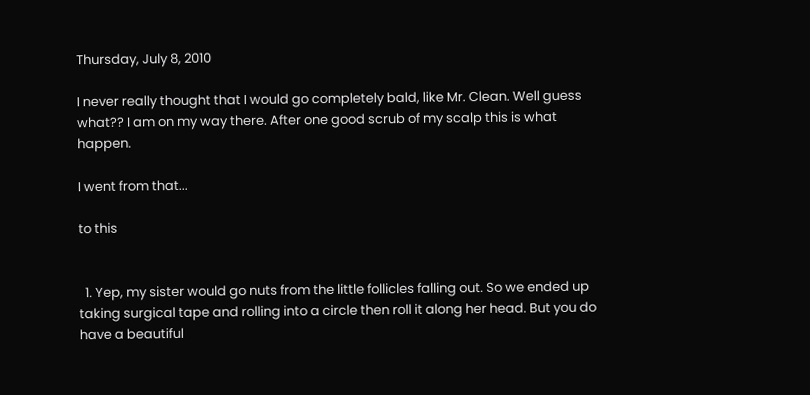Thursday, July 8, 2010

I never really thought that I would go completely bald, like Mr. Clean. Well guess what?? I am on my way there. After one good scrub of my scalp this is what happen.

I went from that...

to this


  1. Yep, my sister would go nuts from the little follicles falling out. So we ended up taking surgical tape and rolling into a circle then roll it along her head. But you do have a beautiful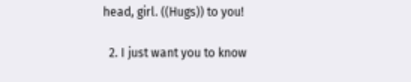head, girl. ((Hugs)) to you!

  2. I just want you to know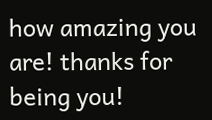how amazing you are! thanks for being you!